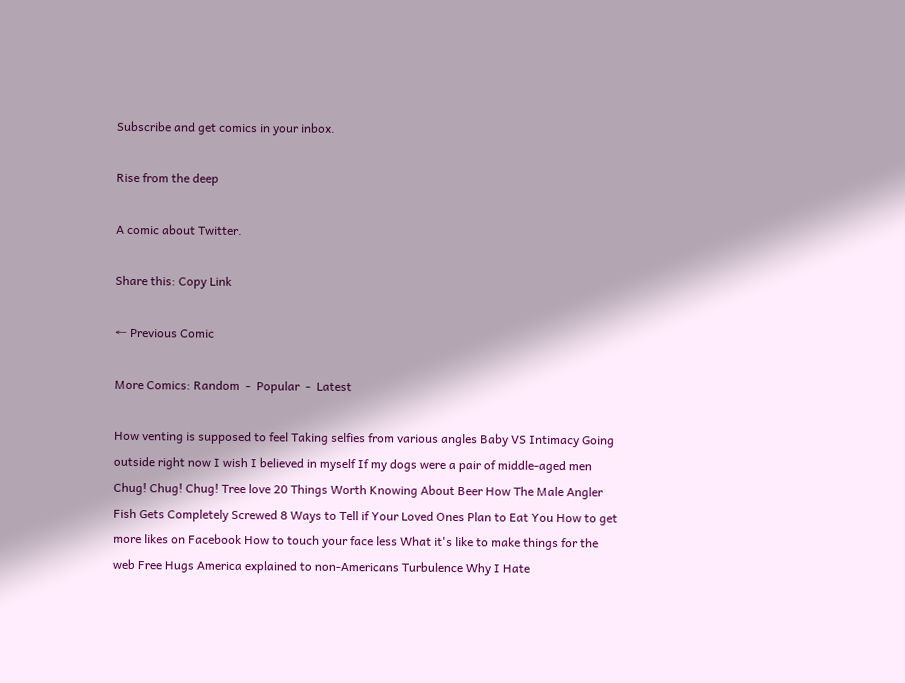Subscribe and get comics in your inbox.

Rise from the deep

A comic about Twitter.

Share this: Copy Link

← Previous Comic

More Comics: Random  -  Popular  -  Latest

How venting is supposed to feel Taking selfies from various angles Baby VS Intimacy Going outside right now I wish I believed in myself If my dogs were a pair of middle-aged men Chug! Chug! Chug! Tree love 20 Things Worth Knowing About Beer How The Male Angler Fish Gets Completely Screwed 8 Ways to Tell if Your Loved Ones Plan to Eat You How to get more likes on Facebook How to touch your face less What it's like to make things for the web Free Hugs America explained to non-Americans Turbulence Why I Hate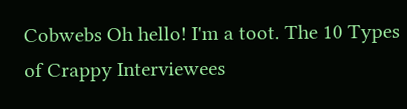Cobwebs Oh hello! I'm a toot. The 10 Types of Crappy Interviewees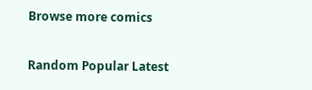Browse more comics

Random Popular Latest